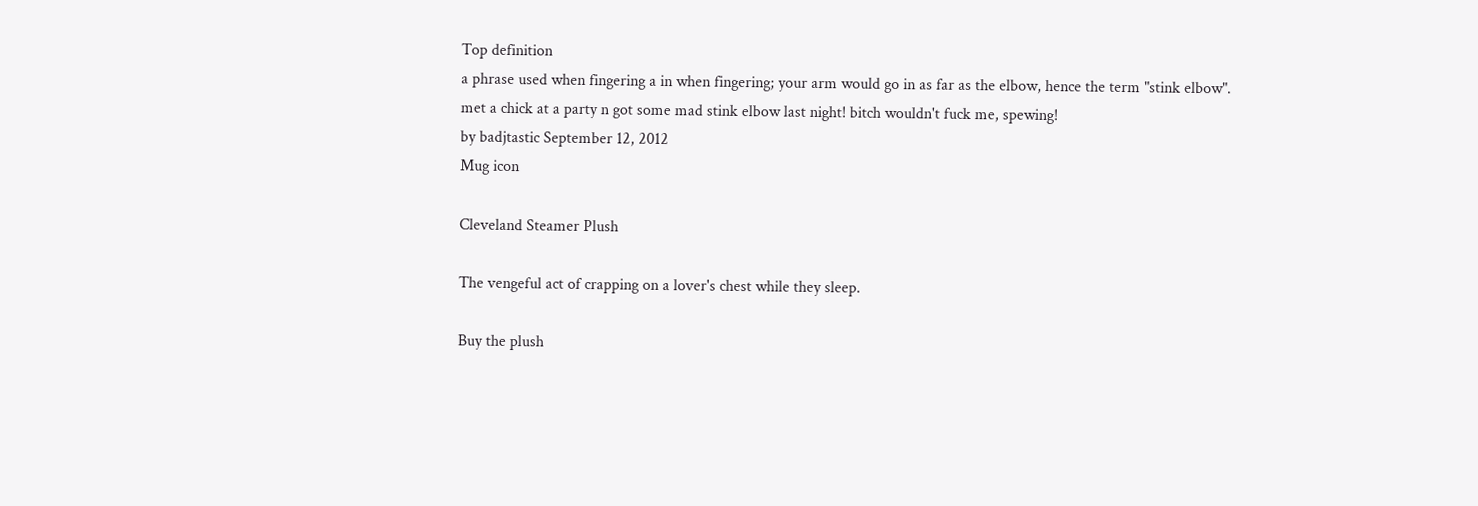Top definition
a phrase used when fingering a in when fingering; your arm would go in as far as the elbow, hence the term "stink elbow".
met a chick at a party n got some mad stink elbow last night! bitch wouldn't fuck me, spewing!
by badjtastic September 12, 2012
Mug icon

Cleveland Steamer Plush

The vengeful act of crapping on a lover's chest while they sleep.

Buy the plush